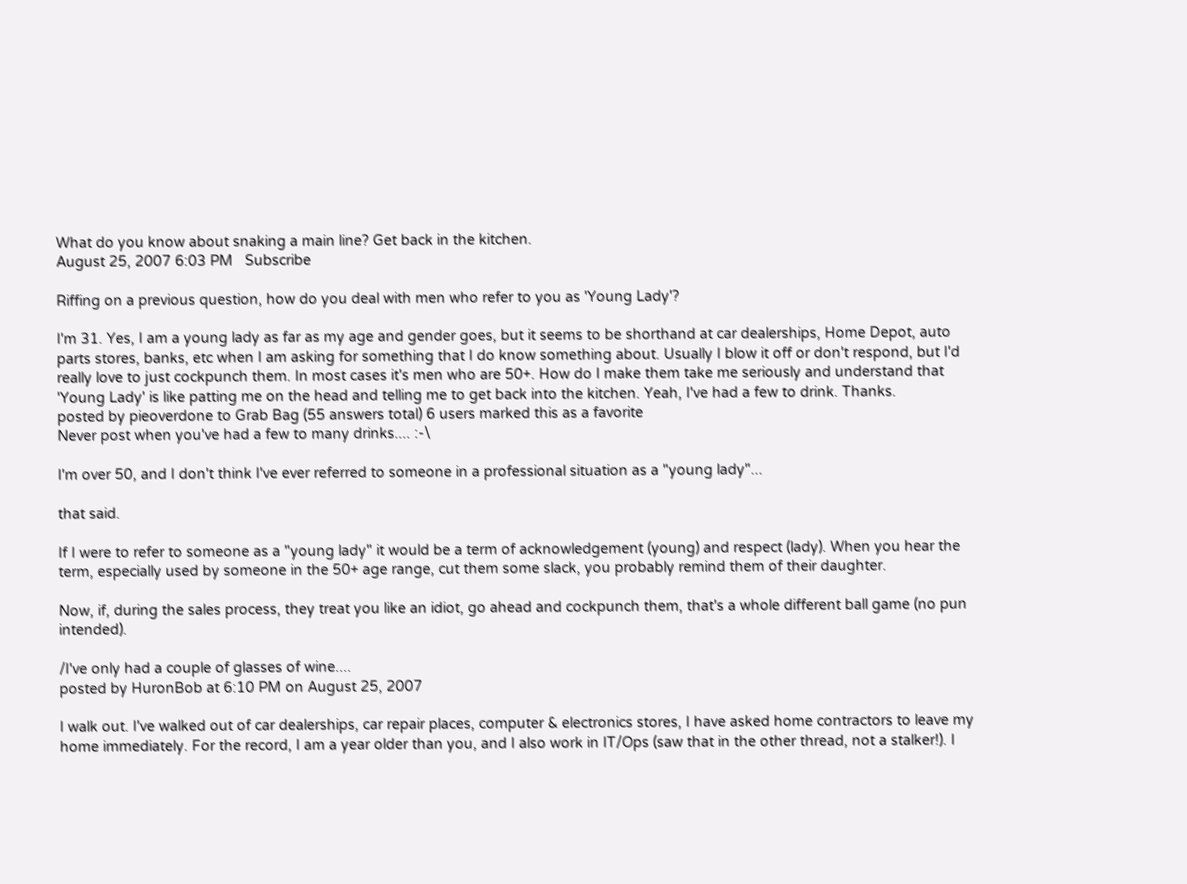What do you know about snaking a main line? Get back in the kitchen.
August 25, 2007 6:03 PM   Subscribe

Riffing on a previous question, how do you deal with men who refer to you as 'Young Lady'?

I'm 31. Yes, I am a young lady as far as my age and gender goes, but it seems to be shorthand at car dealerships, Home Depot, auto parts stores, banks, etc when I am asking for something that I do know something about. Usually I blow it off or don't respond, but I'd really love to just cockpunch them. In most cases it's men who are 50+. How do I make them take me seriously and understand that 'Young Lady' is like patting me on the head and telling me to get back into the kitchen. Yeah, I've had a few to drink. Thanks.
posted by pieoverdone to Grab Bag (55 answers total) 6 users marked this as a favorite
Never post when you've had a few to many drinks.... :-\

I'm over 50, and I don't think I've ever referred to someone in a professional situation as a "young lady"...

that said.

If I were to refer to someone as a "young lady" it would be a term of acknowledgement (young) and respect (lady). When you hear the term, especially used by someone in the 50+ age range, cut them some slack, you probably remind them of their daughter.

Now, if, during the sales process, they treat you like an idiot, go ahead and cockpunch them, that's a whole different ball game (no pun intended).

/I've only had a couple of glasses of wine....
posted by HuronBob at 6:10 PM on August 25, 2007

I walk out. I've walked out of car dealerships, car repair places, computer & electronics stores, I have asked home contractors to leave my home immediately. For the record, I am a year older than you, and I also work in IT/Ops (saw that in the other thread, not a stalker!). I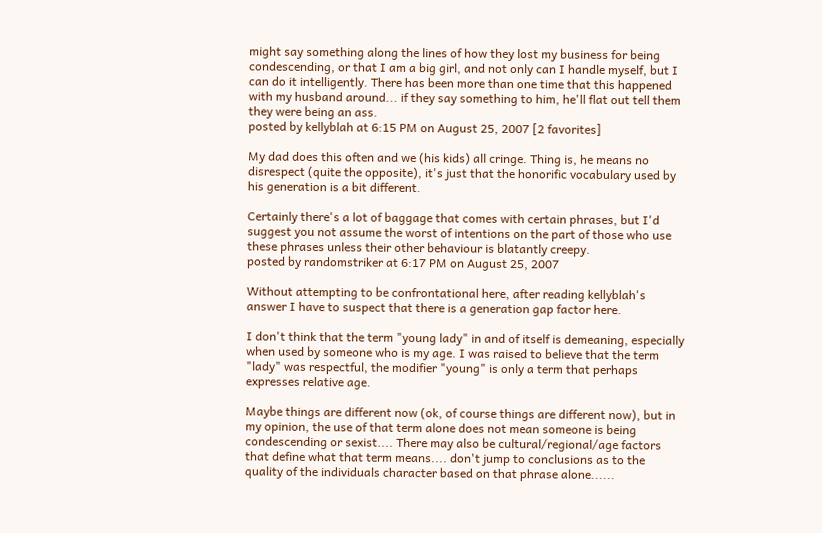might say something along the lines of how they lost my business for being condescending, or that I am a big girl, and not only can I handle myself, but I can do it intelligently. There has been more than one time that this happened with my husband around... if they say something to him, he'll flat out tell them they were being an ass.
posted by kellyblah at 6:15 PM on August 25, 2007 [2 favorites]

My dad does this often and we (his kids) all cringe. Thing is, he means no disrespect (quite the opposite), it's just that the honorific vocabulary used by his generation is a bit different.

Certainly there's a lot of baggage that comes with certain phrases, but I'd suggest you not assume the worst of intentions on the part of those who use these phrases unless their other behaviour is blatantly creepy.
posted by randomstriker at 6:17 PM on August 25, 2007

Without attempting to be confrontational here, after reading kellyblah's answer I have to suspect that there is a generation gap factor here.

I don't think that the term "young lady" in and of itself is demeaning, especially when used by someone who is my age. I was raised to believe that the term "lady" was respectful, the modifier "young" is only a term that perhaps expresses relative age.

Maybe things are different now (ok, of course things are different now), but in my opinion, the use of that term alone does not mean someone is being condescending or sexist.... There may also be cultural/regional/age factors that define what that term means.... don't jump to conclusions as to the quality of the individuals character based on that phrase alone......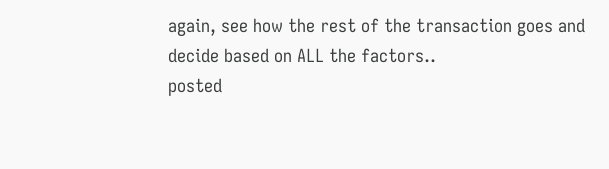again, see how the rest of the transaction goes and decide based on ALL the factors..
posted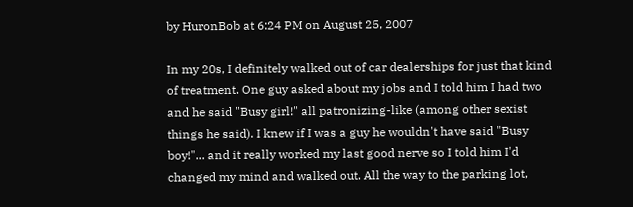by HuronBob at 6:24 PM on August 25, 2007

In my 20s, I definitely walked out of car dealerships for just that kind of treatment. One guy asked about my jobs and I told him I had two and he said "Busy girl!" all patronizing-like (among other sexist things he said). I knew if I was a guy he wouldn't have said "Busy boy!"... and it really worked my last good nerve so I told him I'd changed my mind and walked out. All the way to the parking lot,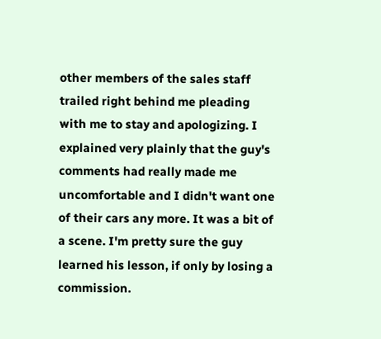other members of the sales staff trailed right behind me pleading with me to stay and apologizing. I explained very plainly that the guy's comments had really made me uncomfortable and I didn't want one of their cars any more. It was a bit of a scene. I'm pretty sure the guy learned his lesson, if only by losing a commission.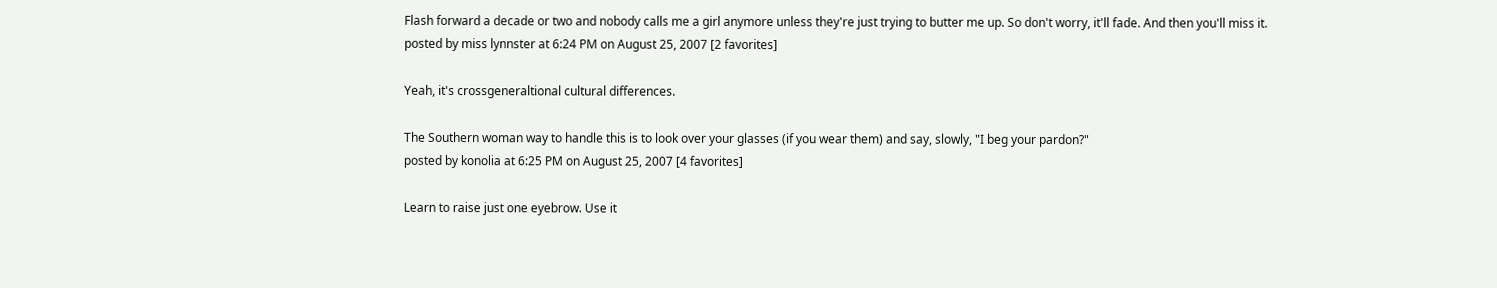Flash forward a decade or two and nobody calls me a girl anymore unless they're just trying to butter me up. So don't worry, it'll fade. And then you'll miss it.
posted by miss lynnster at 6:24 PM on August 25, 2007 [2 favorites]

Yeah, it's crossgeneraltional cultural differences.

The Southern woman way to handle this is to look over your glasses (if you wear them) and say, slowly, "I beg your pardon?"
posted by konolia at 6:25 PM on August 25, 2007 [4 favorites]

Learn to raise just one eyebrow. Use it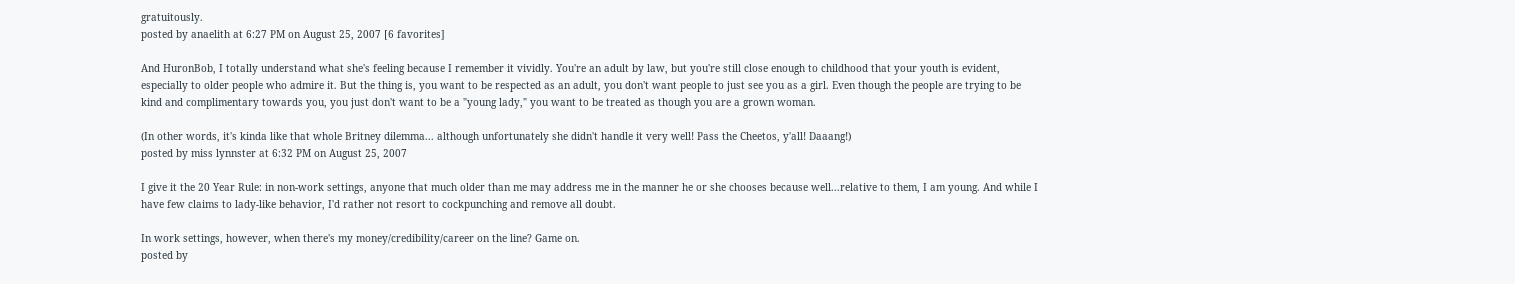gratuitously.
posted by anaelith at 6:27 PM on August 25, 2007 [6 favorites]

And HuronBob, I totally understand what she's feeling because I remember it vividly. You're an adult by law, but you're still close enough to childhood that your youth is evident, especially to older people who admire it. But the thing is, you want to be respected as an adult, you don't want people to just see you as a girl. Even though the people are trying to be kind and complimentary towards you, you just don't want to be a "young lady," you want to be treated as though you are a grown woman.

(In other words, it's kinda like that whole Britney dilemma... although unfortunately she didn't handle it very well! Pass the Cheetos, y'all! Daaang!)
posted by miss lynnster at 6:32 PM on August 25, 2007

I give it the 20 Year Rule: in non-work settings, anyone that much older than me may address me in the manner he or she chooses because well...relative to them, I am young. And while I have few claims to lady-like behavior, I'd rather not resort to cockpunching and remove all doubt.

In work settings, however, when there's my money/credibility/career on the line? Game on.
posted by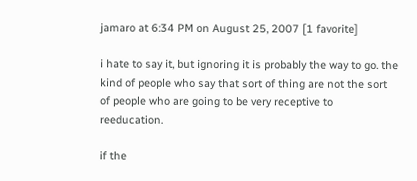jamaro at 6:34 PM on August 25, 2007 [1 favorite]

i hate to say it, but ignoring it is probably the way to go. the kind of people who say that sort of thing are not the sort of people who are going to be very receptive to reeducation.

if the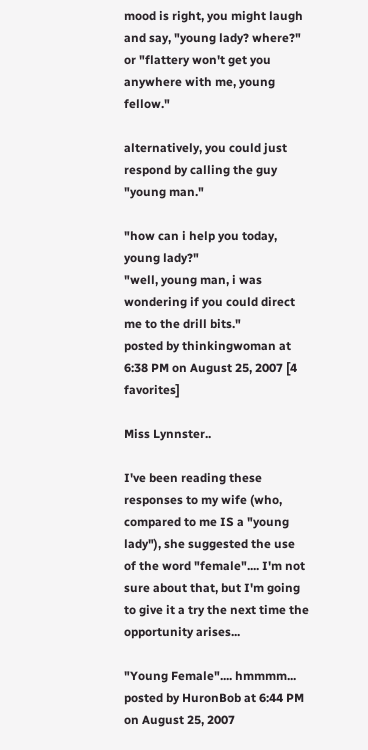mood is right, you might laugh and say, "young lady? where?" or "flattery won't get you anywhere with me, young fellow."

alternatively, you could just respond by calling the guy "young man."

"how can i help you today, young lady?"
"well, young man, i was wondering if you could direct me to the drill bits."
posted by thinkingwoman at 6:38 PM on August 25, 2007 [4 favorites]

Miss Lynnster..

I've been reading these responses to my wife (who, compared to me IS a "young lady"), she suggested the use of the word "female".... I'm not sure about that, but I'm going to give it a try the next time the opportunity arises...

"Young Female".... hmmmm...
posted by HuronBob at 6:44 PM on August 25, 2007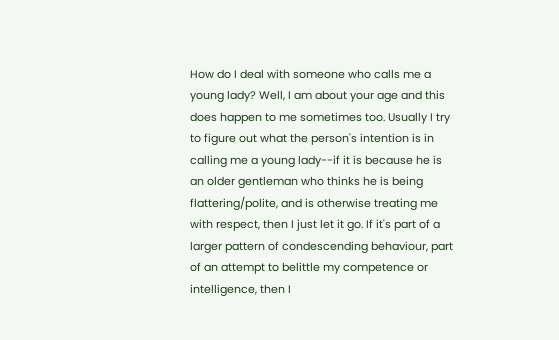How do I deal with someone who calls me a young lady? Well, I am about your age and this does happen to me sometimes too. Usually I try to figure out what the person's intention is in calling me a young lady--if it is because he is an older gentleman who thinks he is being flattering/polite, and is otherwise treating me with respect, then I just let it go. If it's part of a larger pattern of condescending behaviour, part of an attempt to belittle my competence or intelligence, then I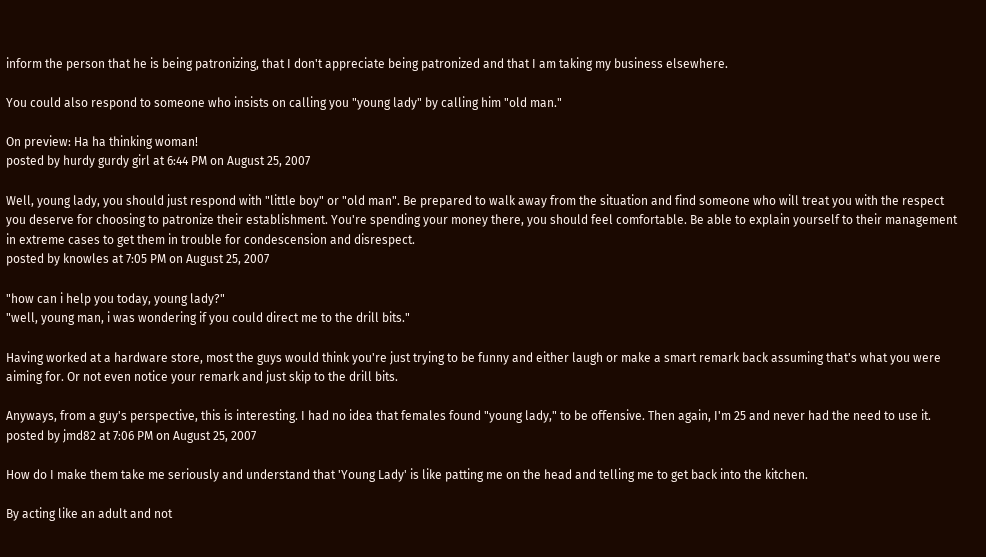inform the person that he is being patronizing, that I don't appreciate being patronized and that I am taking my business elsewhere.

You could also respond to someone who insists on calling you "young lady" by calling him "old man."

On preview: Ha ha thinking woman!
posted by hurdy gurdy girl at 6:44 PM on August 25, 2007

Well, young lady, you should just respond with "little boy" or "old man". Be prepared to walk away from the situation and find someone who will treat you with the respect you deserve for choosing to patronize their establishment. You're spending your money there, you should feel comfortable. Be able to explain yourself to their management in extreme cases to get them in trouble for condescension and disrespect.
posted by knowles at 7:05 PM on August 25, 2007

"how can i help you today, young lady?"
"well, young man, i was wondering if you could direct me to the drill bits."

Having worked at a hardware store, most the guys would think you're just trying to be funny and either laugh or make a smart remark back assuming that's what you were aiming for. Or not even notice your remark and just skip to the drill bits.

Anyways, from a guy's perspective, this is interesting. I had no idea that females found "young lady," to be offensive. Then again, I'm 25 and never had the need to use it.
posted by jmd82 at 7:06 PM on August 25, 2007

How do I make them take me seriously and understand that 'Young Lady' is like patting me on the head and telling me to get back into the kitchen.

By acting like an adult and not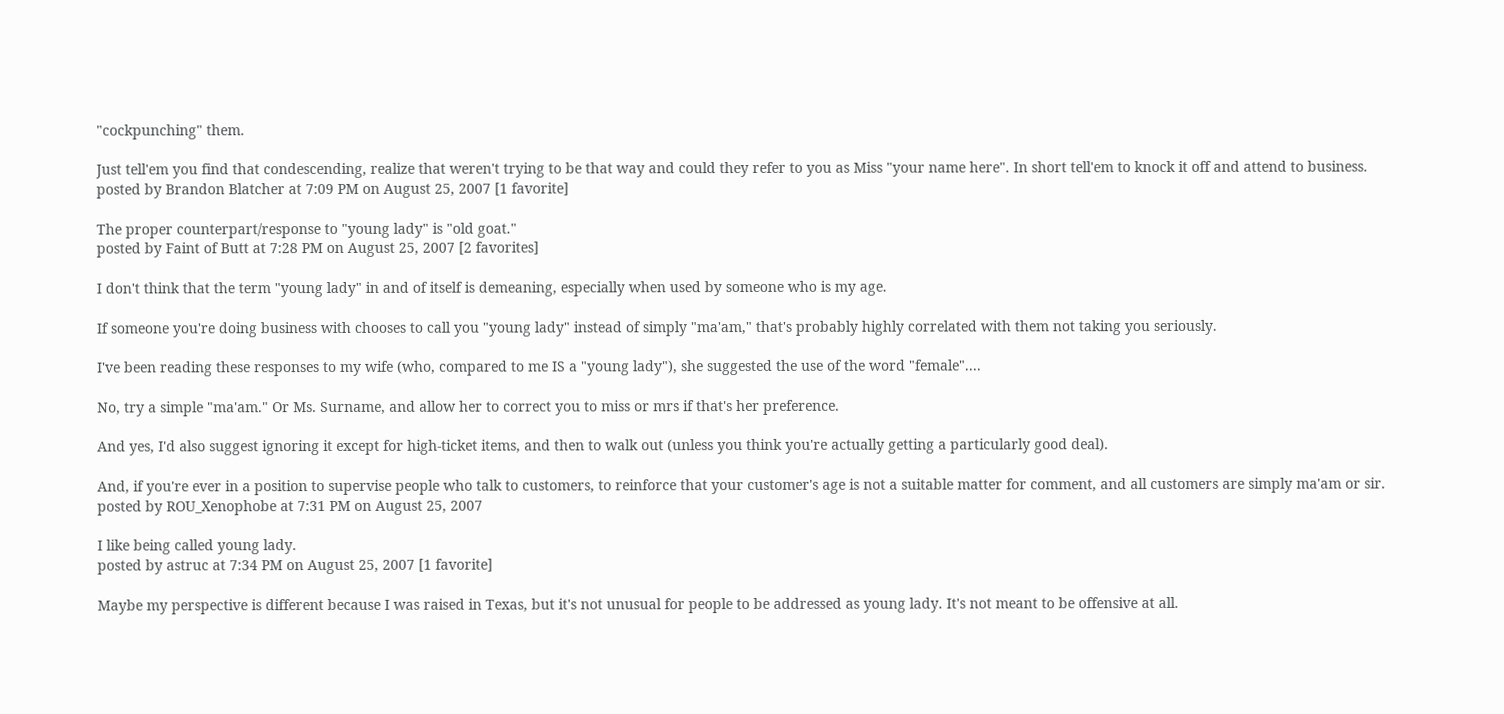"cockpunching" them.

Just tell'em you find that condescending, realize that weren't trying to be that way and could they refer to you as Miss "your name here". In short tell'em to knock it off and attend to business.
posted by Brandon Blatcher at 7:09 PM on August 25, 2007 [1 favorite]

The proper counterpart/response to "young lady" is "old goat."
posted by Faint of Butt at 7:28 PM on August 25, 2007 [2 favorites]

I don't think that the term "young lady" in and of itself is demeaning, especially when used by someone who is my age.

If someone you're doing business with chooses to call you "young lady" instead of simply "ma'am," that's probably highly correlated with them not taking you seriously.

I've been reading these responses to my wife (who, compared to me IS a "young lady"), she suggested the use of the word "female"....

No, try a simple "ma'am." Or Ms. Surname, and allow her to correct you to miss or mrs if that's her preference.

And yes, I'd also suggest ignoring it except for high-ticket items, and then to walk out (unless you think you're actually getting a particularly good deal).

And, if you're ever in a position to supervise people who talk to customers, to reinforce that your customer's age is not a suitable matter for comment, and all customers are simply ma'am or sir.
posted by ROU_Xenophobe at 7:31 PM on August 25, 2007

I like being called young lady.
posted by astruc at 7:34 PM on August 25, 2007 [1 favorite]

Maybe my perspective is different because I was raised in Texas, but it's not unusual for people to be addressed as young lady. It's not meant to be offensive at all.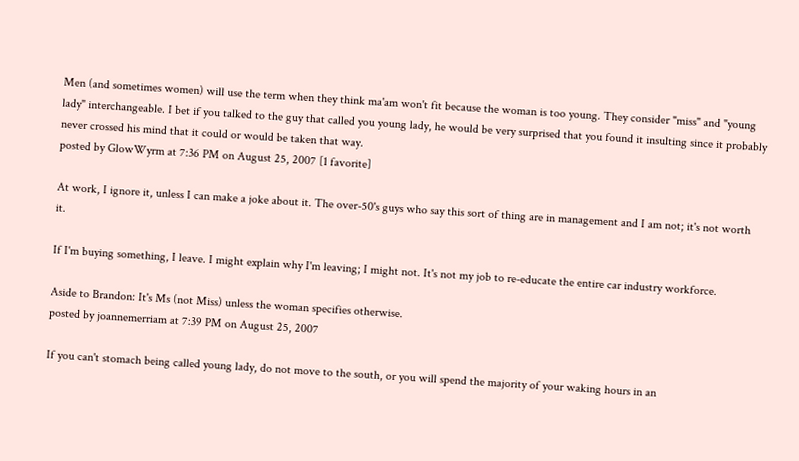Men (and sometimes women) will use the term when they think ma'am won't fit because the woman is too young. They consider "miss" and "young lady" interchangeable. I bet if you talked to the guy that called you young lady, he would be very surprised that you found it insulting since it probably never crossed his mind that it could or would be taken that way.
posted by GlowWyrm at 7:36 PM on August 25, 2007 [1 favorite]

At work, I ignore it, unless I can make a joke about it. The over-50's guys who say this sort of thing are in management and I am not; it's not worth it.

If I'm buying something, I leave. I might explain why I'm leaving; I might not. It's not my job to re-educate the entire car industry workforce.

Aside to Brandon: It's Ms (not Miss) unless the woman specifies otherwise.
posted by joannemerriam at 7:39 PM on August 25, 2007

If you can't stomach being called young lady, do not move to the south, or you will spend the majority of your waking hours in an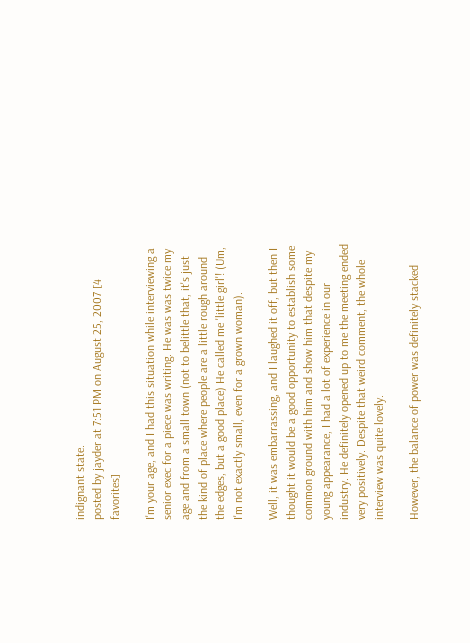indignant state.
posted by jayder at 7:51 PM on August 25, 2007 [4 favorites]

I'm your age, and I had this situation while interviewing a senior exec for a piece was writing. He was was twice my age and from a small town (not to belittle that, it's just the kind of place where people are a little rough around the edges, but a good place) He called me 'little girl'! (Um, I'm not exactly small, even for a grown woman).

Well, it was embarrassing, and I laughed it off, but then I thought it would be a good opportunity to establish some common ground with him and show him that despite my young appearance, I had a lot of experience in our industry. He definitely opened up to me the meeting ended very positively. Despite that weird comment, the whole interview was quite lovely.

However, the balance of power was definitely stacked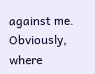against me. Obviously, where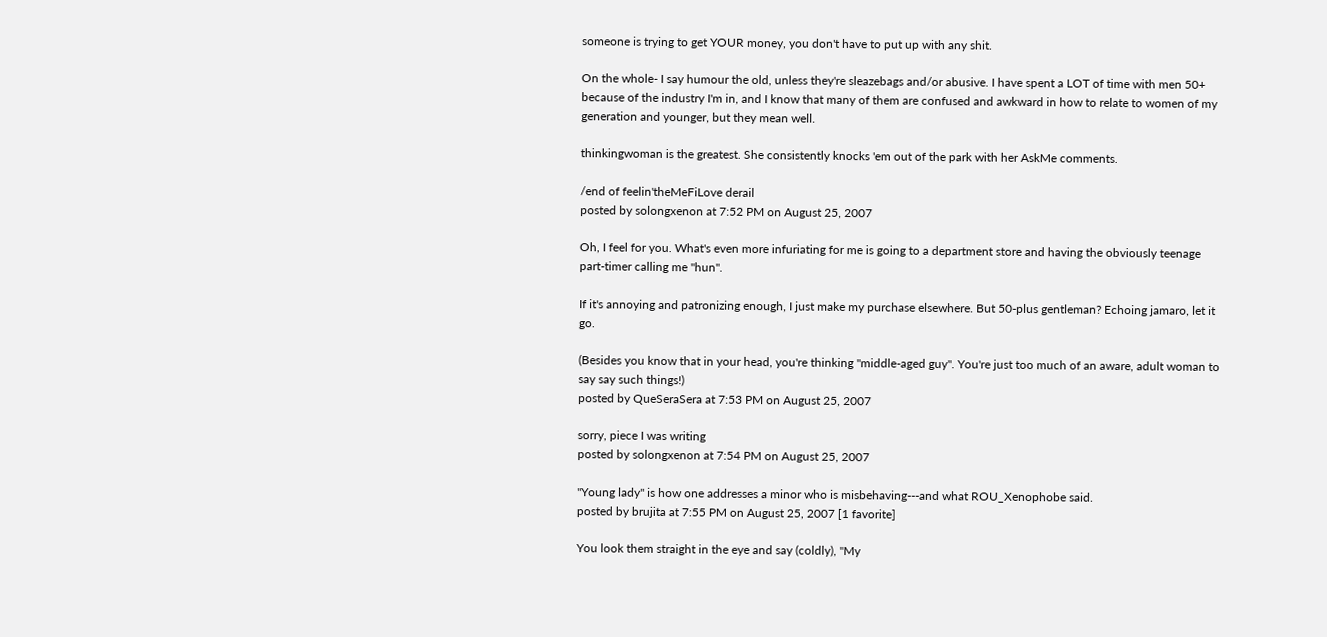someone is trying to get YOUR money, you don't have to put up with any shit.

On the whole- I say humour the old, unless they're sleazebags and/or abusive. I have spent a LOT of time with men 50+ because of the industry I'm in, and I know that many of them are confused and awkward in how to relate to women of my generation and younger, but they mean well.

thinkingwoman is the greatest. She consistently knocks 'em out of the park with her AskMe comments.

/end of feelin'theMeFiLove derail
posted by solongxenon at 7:52 PM on August 25, 2007

Oh, I feel for you. What's even more infuriating for me is going to a department store and having the obviously teenage part-timer calling me "hun".

If it's annoying and patronizing enough, I just make my purchase elsewhere. But 50-plus gentleman? Echoing jamaro, let it go.

(Besides you know that in your head, you're thinking "middle-aged guy". You're just too much of an aware, adult woman to say say such things!)
posted by QueSeraSera at 7:53 PM on August 25, 2007

sorry, piece I was writing
posted by solongxenon at 7:54 PM on August 25, 2007

"Young lady" is how one addresses a minor who is misbehaving---and what ROU_Xenophobe said.
posted by brujita at 7:55 PM on August 25, 2007 [1 favorite]

You look them straight in the eye and say (coldly), "My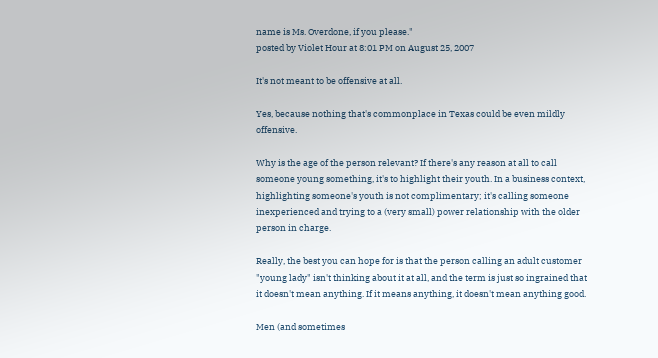name is Ms. Overdone, if you please."
posted by Violet Hour at 8:01 PM on August 25, 2007

It's not meant to be offensive at all.

Yes, because nothing that's commonplace in Texas could be even mildly offensive.

Why is the age of the person relevant? If there's any reason at all to call someone young something, it's to highlight their youth. In a business context, highlighting someone's youth is not complimentary; it's calling someone inexperienced and trying to a (very small) power relationship with the older person in charge.

Really, the best you can hope for is that the person calling an adult customer "young lady" isn't thinking about it at all, and the term is just so ingrained that it doesn't mean anything. If it means anything, it doesn't mean anything good.

Men (and sometimes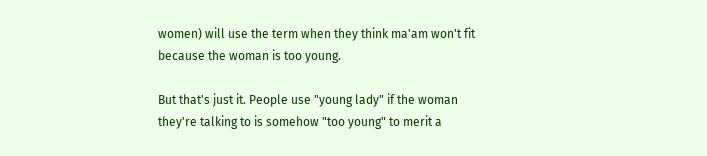women) will use the term when they think ma'am won't fit because the woman is too young.

But that's just it. People use "young lady" if the woman they're talking to is somehow "too young" to merit a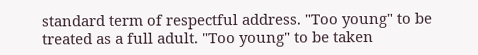standard term of respectful address. "Too young" to be treated as a full adult. "Too young" to be taken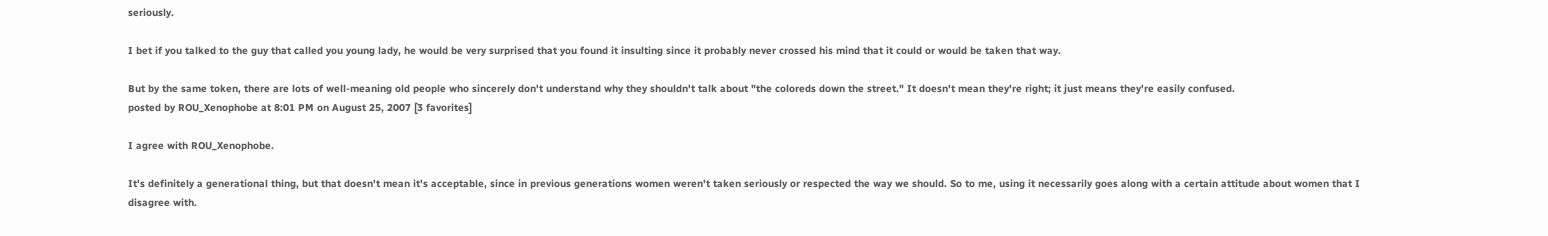seriously.

I bet if you talked to the guy that called you young lady, he would be very surprised that you found it insulting since it probably never crossed his mind that it could or would be taken that way.

But by the same token, there are lots of well-meaning old people who sincerely don't understand why they shouldn't talk about "the coloreds down the street." It doesn't mean they're right; it just means they're easily confused.
posted by ROU_Xenophobe at 8:01 PM on August 25, 2007 [3 favorites]

I agree with ROU_Xenophobe.

It's definitely a generational thing, but that doesn't mean it's acceptable, since in previous generations women weren't taken seriously or respected the way we should. So to me, using it necessarily goes along with a certain attitude about women that I disagree with.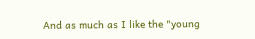And as much as I like the "young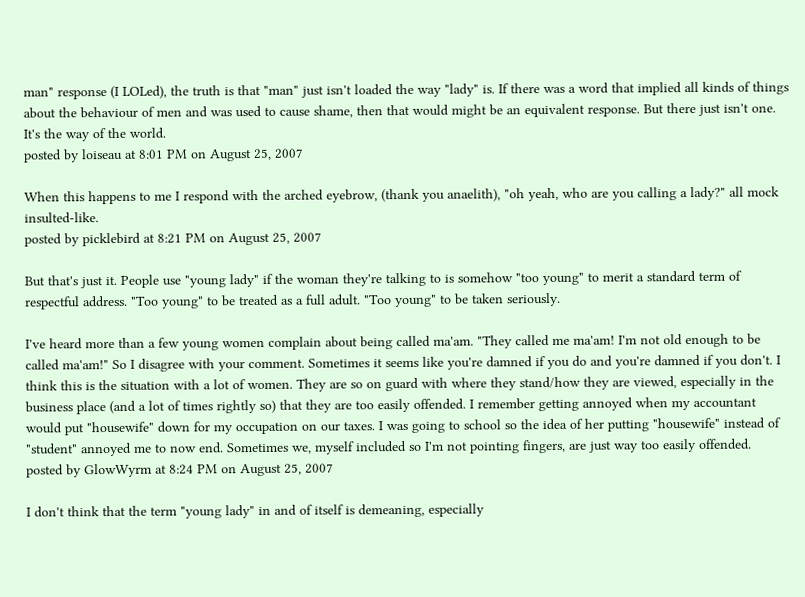man" response (I LOLed), the truth is that "man" just isn't loaded the way "lady" is. If there was a word that implied all kinds of things about the behaviour of men and was used to cause shame, then that would might be an equivalent response. But there just isn't one. It's the way of the world.
posted by loiseau at 8:01 PM on August 25, 2007

When this happens to me I respond with the arched eyebrow, (thank you anaelith), "oh yeah, who are you calling a lady?" all mock insulted-like.
posted by picklebird at 8:21 PM on August 25, 2007

But that's just it. People use "young lady" if the woman they're talking to is somehow "too young" to merit a standard term of respectful address. "Too young" to be treated as a full adult. "Too young" to be taken seriously.

I've heard more than a few young women complain about being called ma'am. "They called me ma'am! I'm not old enough to be called ma'am!" So I disagree with your comment. Sometimes it seems like you're damned if you do and you're damned if you don't. I think this is the situation with a lot of women. They are so on guard with where they stand/how they are viewed, especially in the business place (and a lot of times rightly so) that they are too easily offended. I remember getting annoyed when my accountant would put "housewife" down for my occupation on our taxes. I was going to school so the idea of her putting "housewife" instead of "student" annoyed me to now end. Sometimes we, myself included so I'm not pointing fingers, are just way too easily offended.
posted by GlowWyrm at 8:24 PM on August 25, 2007

I don't think that the term "young lady" in and of itself is demeaning, especially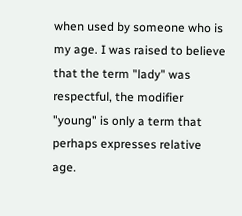when used by someone who is my age. I was raised to believe that the term "lady" was respectful, the modifier "young" is only a term that perhaps expresses relative age.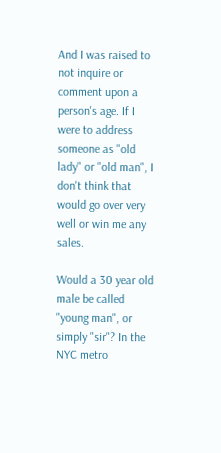And I was raised to not inquire or comment upon a person's age. If I were to address someone as "old lady" or "old man", I don't think that would go over very well or win me any sales.

Would a 30 year old male be called "young man", or simply "sir"? In the NYC metro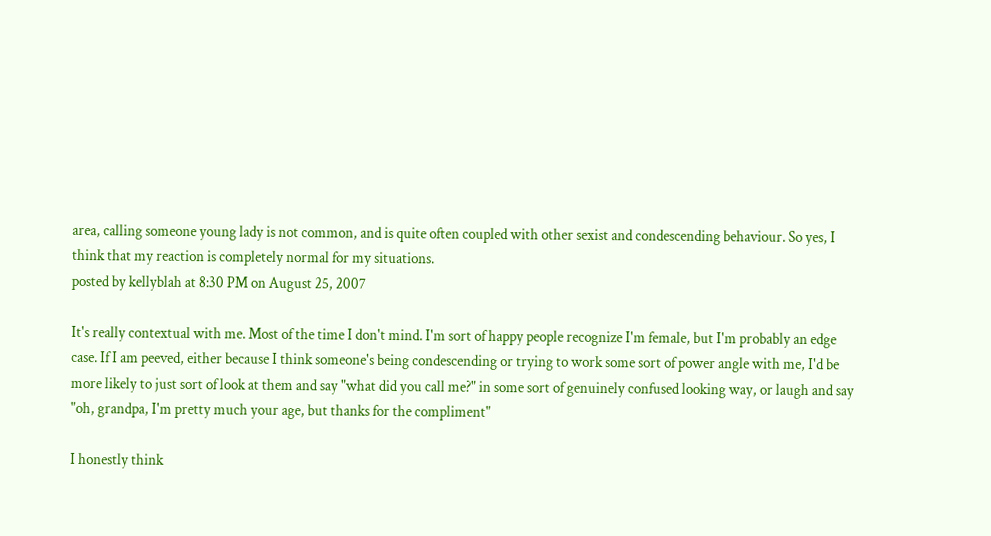area, calling someone young lady is not common, and is quite often coupled with other sexist and condescending behaviour. So yes, I think that my reaction is completely normal for my situations.
posted by kellyblah at 8:30 PM on August 25, 2007

It's really contextual with me. Most of the time I don't mind. I'm sort of happy people recognize I'm female, but I'm probably an edge case. If I am peeved, either because I think someone's being condescending or trying to work some sort of power angle with me, I'd be more likely to just sort of look at them and say "what did you call me?" in some sort of genuinely confused looking way, or laugh and say "oh, grandpa, I'm pretty much your age, but thanks for the compliment"

I honestly think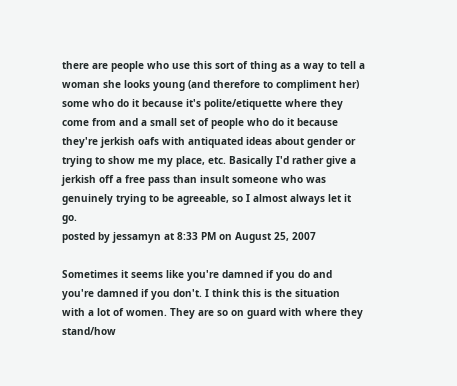there are people who use this sort of thing as a way to tell a woman she looks young (and therefore to compliment her) some who do it because it's polite/etiquette where they come from and a small set of people who do it because they're jerkish oafs with antiquated ideas about gender or trying to show me my place, etc. Basically I'd rather give a jerkish off a free pass than insult someone who was genuinely trying to be agreeable, so I almost always let it go.
posted by jessamyn at 8:33 PM on August 25, 2007

Sometimes it seems like you're damned if you do and you're damned if you don't. I think this is the situation with a lot of women. They are so on guard with where they stand/how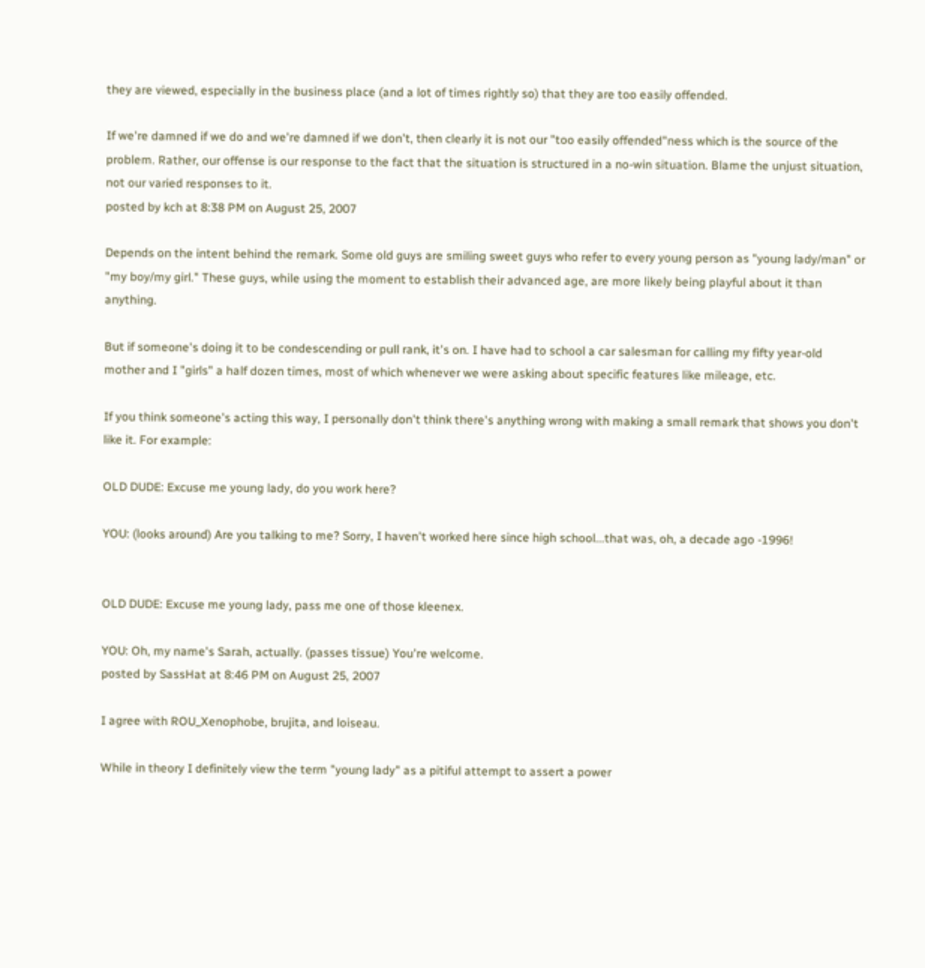they are viewed, especially in the business place (and a lot of times rightly so) that they are too easily offended.

If we're damned if we do and we're damned if we don't, then clearly it is not our "too easily offended"ness which is the source of the problem. Rather, our offense is our response to the fact that the situation is structured in a no-win situation. Blame the unjust situation, not our varied responses to it.
posted by kch at 8:38 PM on August 25, 2007

Depends on the intent behind the remark. Some old guys are smiling sweet guys who refer to every young person as "young lady/man" or "my boy/my girl." These guys, while using the moment to establish their advanced age, are more likely being playful about it than anything.

But if someone's doing it to be condescending or pull rank, it's on. I have had to school a car salesman for calling my fifty year-old mother and I "girls" a half dozen times, most of which whenever we were asking about specific features like mileage, etc.

If you think someone's acting this way, I personally don't think there's anything wrong with making a small remark that shows you don't like it. For example:

OLD DUDE: Excuse me young lady, do you work here?

YOU: (looks around) Are you talking to me? Sorry, I haven't worked here since high school...that was, oh, a decade ago -1996!


OLD DUDE: Excuse me young lady, pass me one of those kleenex.

YOU: Oh, my name's Sarah, actually. (passes tissue) You're welcome.
posted by SassHat at 8:46 PM on August 25, 2007

I agree with ROU_Xenophobe, brujita, and loiseau.

While in theory I definitely view the term "young lady" as a pitiful attempt to assert a power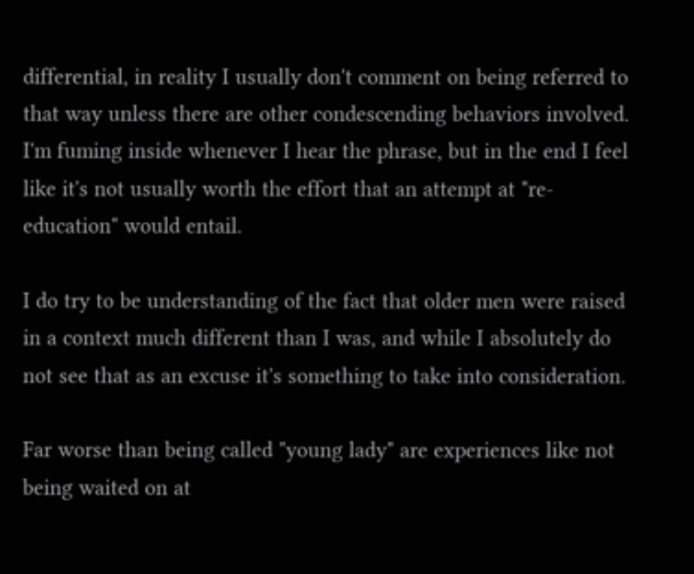differential, in reality I usually don't comment on being referred to that way unless there are other condescending behaviors involved. I'm fuming inside whenever I hear the phrase, but in the end I feel like it's not usually worth the effort that an attempt at "re-education" would entail.

I do try to be understanding of the fact that older men were raised in a context much different than I was, and while I absolutely do not see that as an excuse it's something to take into consideration.

Far worse than being called "young lady" are experiences like not being waited on at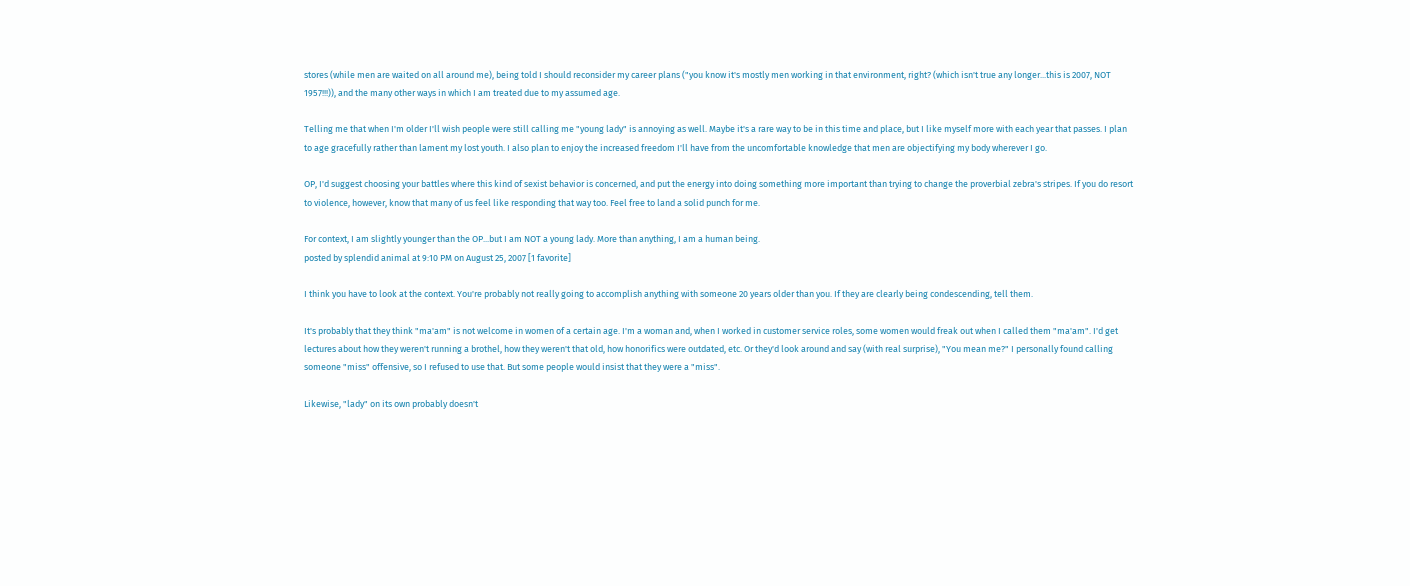stores (while men are waited on all around me), being told I should reconsider my career plans ("you know it's mostly men working in that environment, right? (which isn't true any longer...this is 2007, NOT 1957!!!)), and the many other ways in which I am treated due to my assumed age.

Telling me that when I'm older I'll wish people were still calling me "young lady" is annoying as well. Maybe it's a rare way to be in this time and place, but I like myself more with each year that passes. I plan to age gracefully rather than lament my lost youth. I also plan to enjoy the increased freedom I'll have from the uncomfortable knowledge that men are objectifying my body wherever I go.

OP, I'd suggest choosing your battles where this kind of sexist behavior is concerned, and put the energy into doing something more important than trying to change the proverbial zebra's stripes. If you do resort to violence, however, know that many of us feel like responding that way too. Feel free to land a solid punch for me.

For context, I am slightly younger than the OP...but I am NOT a young lady. More than anything, I am a human being.
posted by splendid animal at 9:10 PM on August 25, 2007 [1 favorite]

I think you have to look at the context. You're probably not really going to accomplish anything with someone 20 years older than you. If they are clearly being condescending, tell them.

It's probably that they think "ma'am" is not welcome in women of a certain age. I'm a woman and, when I worked in customer service roles, some women would freak out when I called them "ma'am". I'd get lectures about how they weren't running a brothel, how they weren't that old, how honorifics were outdated, etc. Or they'd look around and say (with real surprise), "You mean me?" I personally found calling someone "miss" offensive, so I refused to use that. But some people would insist that they were a "miss".

Likewise, "lady" on its own probably doesn't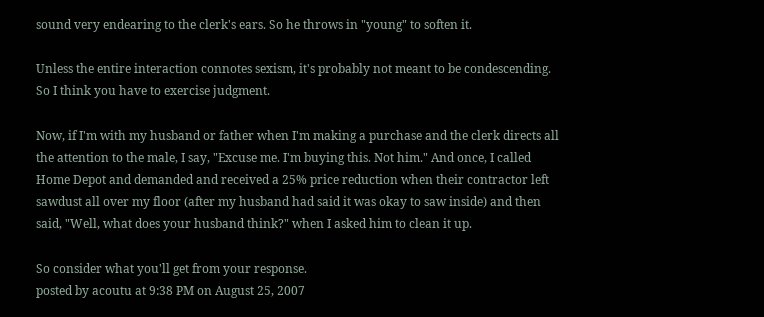sound very endearing to the clerk's ears. So he throws in "young" to soften it.

Unless the entire interaction connotes sexism, it's probably not meant to be condescending. So I think you have to exercise judgment.

Now, if I'm with my husband or father when I'm making a purchase and the clerk directs all the attention to the male, I say, "Excuse me. I'm buying this. Not him." And once, I called Home Depot and demanded and received a 25% price reduction when their contractor left sawdust all over my floor (after my husband had said it was okay to saw inside) and then said, "Well, what does your husband think?" when I asked him to clean it up.

So consider what you'll get from your response.
posted by acoutu at 9:38 PM on August 25, 2007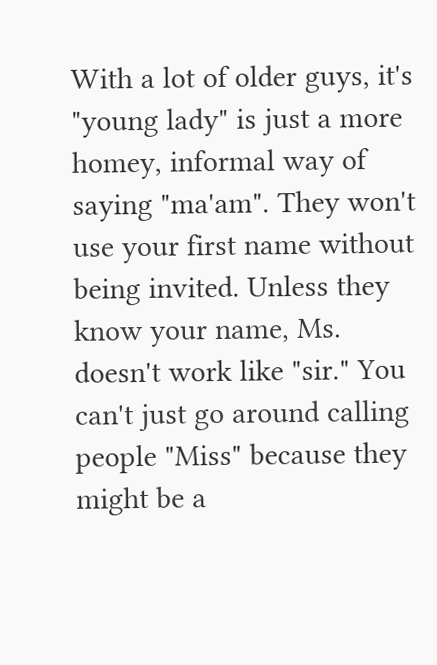With a lot of older guys, it's "young lady" is just a more homey, informal way of saying "ma'am". They won't use your first name without being invited. Unless they know your name, Ms. doesn't work like "sir." You can't just go around calling people "Miss" because they might be a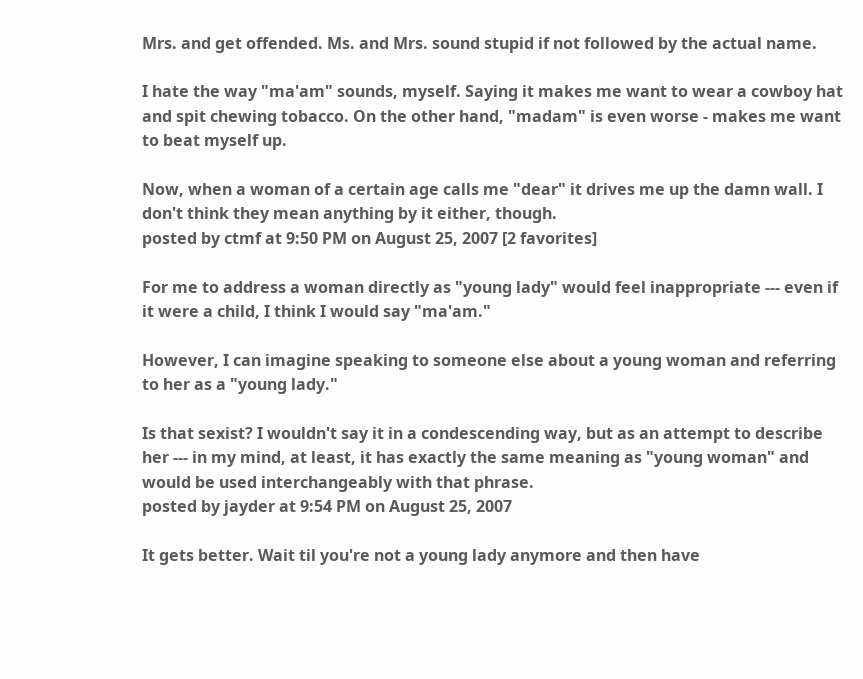Mrs. and get offended. Ms. and Mrs. sound stupid if not followed by the actual name.

I hate the way "ma'am" sounds, myself. Saying it makes me want to wear a cowboy hat and spit chewing tobacco. On the other hand, "madam" is even worse - makes me want to beat myself up.

Now, when a woman of a certain age calls me "dear" it drives me up the damn wall. I don't think they mean anything by it either, though.
posted by ctmf at 9:50 PM on August 25, 2007 [2 favorites]

For me to address a woman directly as "young lady" would feel inappropriate --- even if it were a child, I think I would say "ma'am."

However, I can imagine speaking to someone else about a young woman and referring to her as a "young lady."

Is that sexist? I wouldn't say it in a condescending way, but as an attempt to describe her --- in my mind, at least, it has exactly the same meaning as "young woman" and would be used interchangeably with that phrase.
posted by jayder at 9:54 PM on August 25, 2007

It gets better. Wait til you're not a young lady anymore and then have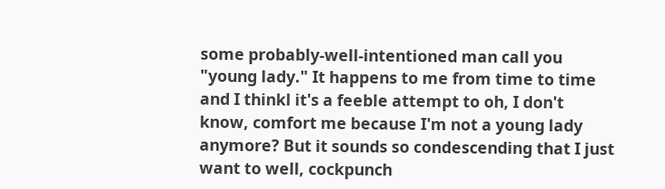some probably-well-intentioned man call you "young lady." It happens to me from time to time and I thinkl it's a feeble attempt to oh, I don't know, comfort me because I'm not a young lady anymore? But it sounds so condescending that I just want to well, cockpunch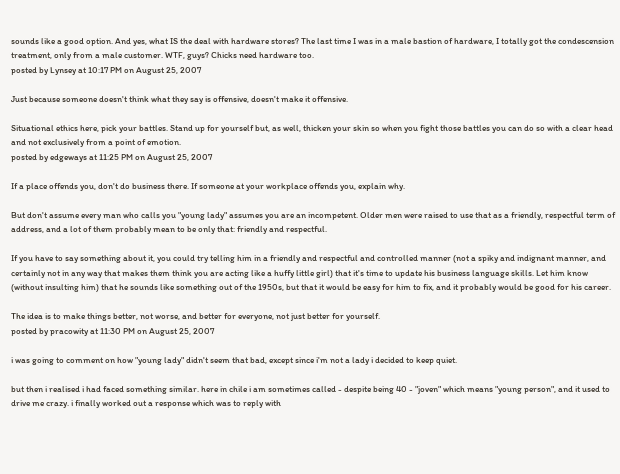sounds like a good option. And yes, what IS the deal with hardware stores? The last time I was in a male bastion of hardware, I totally got the condescension treatment, only from a male customer. WTF, guys? Chicks need hardware too.
posted by Lynsey at 10:17 PM on August 25, 2007

Just because someone doesn't think what they say is offensive, doesn't make it offensive.

Situational ethics here, pick your battles. Stand up for yourself but, as well, thicken your skin so when you fight those battles you can do so with a clear head and not exclusively from a point of emotion.
posted by edgeways at 11:25 PM on August 25, 2007

If a place offends you, don't do business there. If someone at your workplace offends you, explain why.

But don't assume every man who calls you "young lady" assumes you are an incompetent. Older men were raised to use that as a friendly, respectful term of address, and a lot of them probably mean to be only that: friendly and respectful.

If you have to say something about it, you could try telling him in a friendly and respectful and controlled manner (not a spiky and indignant manner, and certainly not in any way that makes them think you are acting like a huffy little girl) that it's time to update his business language skills. Let him know (without insulting him) that he sounds like something out of the 1950s, but that it would be easy for him to fix, and it probably would be good for his career.

The idea is to make things better, not worse, and better for everyone, not just better for yourself.
posted by pracowity at 11:30 PM on August 25, 2007

i was going to comment on how "young lady" didn't seem that bad, except since i'm not a lady i decided to keep quiet.

but then i realised i had faced something similar. here in chile i am sometimes called - despite being 40 - "joven" which means "young person", and it used to drive me crazy. i finally worked out a response which was to reply with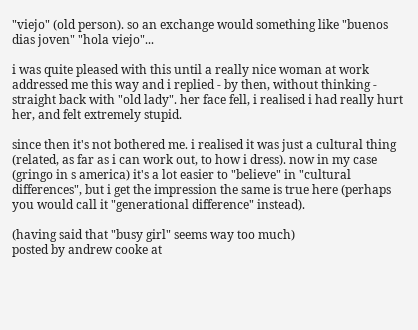"viejo" (old person). so an exchange would something like "buenos dias joven" "hola viejo"...

i was quite pleased with this until a really nice woman at work addressed me this way and i replied - by then, without thinking - straight back with "old lady". her face fell, i realised i had really hurt her, and felt extremely stupid.

since then it's not bothered me. i realised it was just a cultural thing (related, as far as i can work out, to how i dress). now in my case (gringo in s america) it's a lot easier to "believe" in "cultural differences", but i get the impression the same is true here (perhaps you would call it "generational difference" instead).

(having said that "busy girl" seems way too much)
posted by andrew cooke at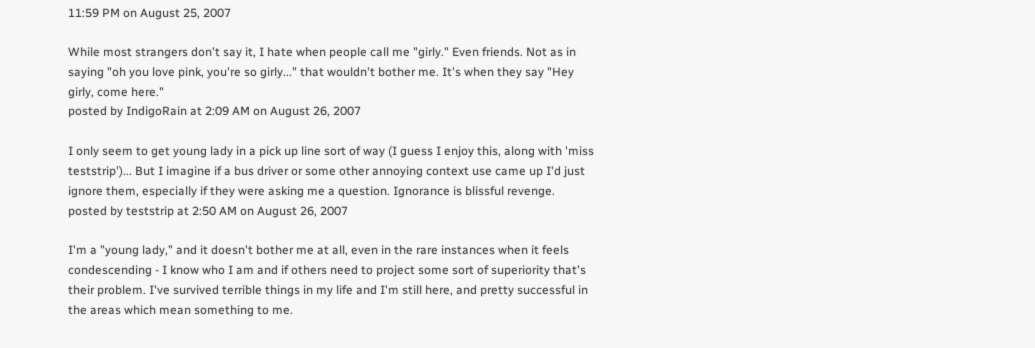11:59 PM on August 25, 2007

While most strangers don't say it, I hate when people call me "girly." Even friends. Not as in saying "oh you love pink, you're so girly..." that wouldn't bother me. It's when they say "Hey girly, come here."
posted by IndigoRain at 2:09 AM on August 26, 2007

I only seem to get young lady in a pick up line sort of way (I guess I enjoy this, along with 'miss teststrip')... But I imagine if a bus driver or some other annoying context use came up I'd just ignore them, especially if they were asking me a question. Ignorance is blissful revenge.
posted by teststrip at 2:50 AM on August 26, 2007

I'm a "young lady," and it doesn't bother me at all, even in the rare instances when it feels condescending - I know who I am and if others need to project some sort of superiority that's their problem. I've survived terrible things in my life and I'm still here, and pretty successful in the areas which mean something to me.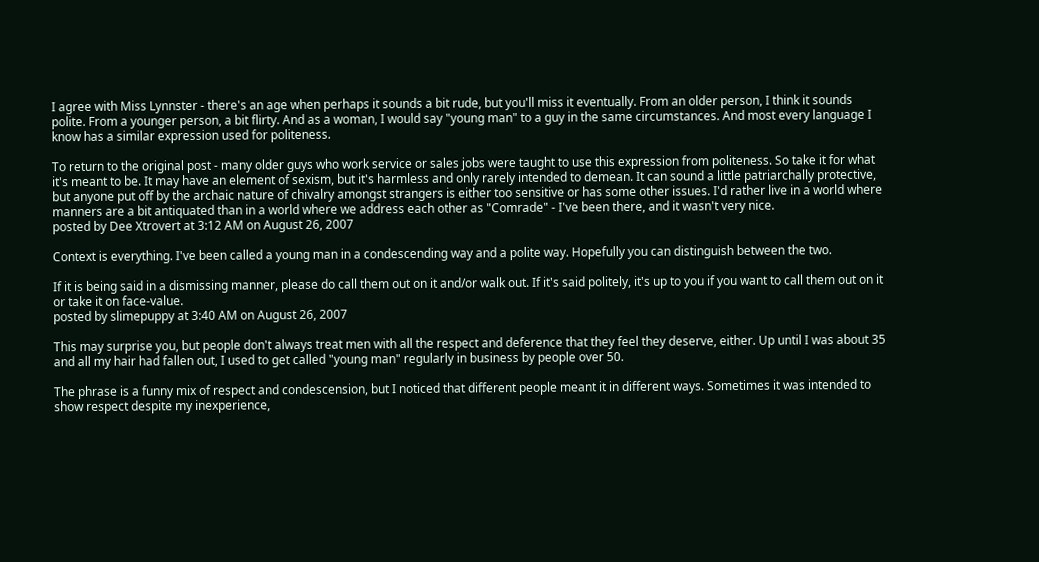I agree with Miss Lynnster - there's an age when perhaps it sounds a bit rude, but you'll miss it eventually. From an older person, I think it sounds polite. From a younger person, a bit flirty. And as a woman, I would say "young man" to a guy in the same circumstances. And most every language I know has a similar expression used for politeness.

To return to the original post - many older guys who work service or sales jobs were taught to use this expression from politeness. So take it for what it's meant to be. It may have an element of sexism, but it's harmless and only rarely intended to demean. It can sound a little patriarchally protective, but anyone put off by the archaic nature of chivalry amongst strangers is either too sensitive or has some other issues. I'd rather live in a world where manners are a bit antiquated than in a world where we address each other as "Comrade" - I've been there, and it wasn't very nice.
posted by Dee Xtrovert at 3:12 AM on August 26, 2007

Context is everything. I've been called a young man in a condescending way and a polite way. Hopefully you can distinguish between the two.

If it is being said in a dismissing manner, please do call them out on it and/or walk out. If it's said politely, it's up to you if you want to call them out on it or take it on face-value.
posted by slimepuppy at 3:40 AM on August 26, 2007

This may surprise you, but people don't always treat men with all the respect and deference that they feel they deserve, either. Up until I was about 35 and all my hair had fallen out, I used to get called "young man" regularly in business by people over 50.

The phrase is a funny mix of respect and condescension, but I noticed that different people meant it in different ways. Sometimes it was intended to show respect despite my inexperience,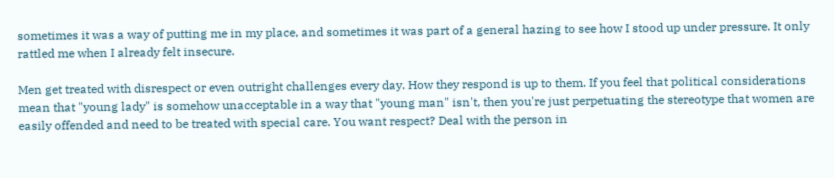sometimes it was a way of putting me in my place, and sometimes it was part of a general hazing to see how I stood up under pressure. It only rattled me when I already felt insecure.

Men get treated with disrespect or even outright challenges every day. How they respond is up to them. If you feel that political considerations mean that "young lady" is somehow unacceptable in a way that "young man" isn't, then you're just perpetuating the stereotype that women are easily offended and need to be treated with special care. You want respect? Deal with the person in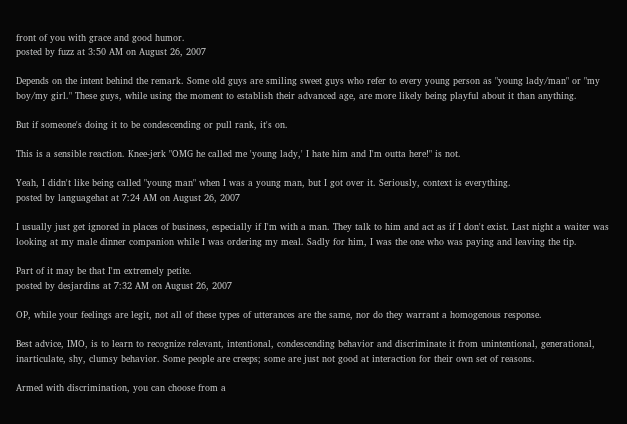front of you with grace and good humor.
posted by fuzz at 3:50 AM on August 26, 2007

Depends on the intent behind the remark. Some old guys are smiling sweet guys who refer to every young person as "young lady/man" or "my boy/my girl." These guys, while using the moment to establish their advanced age, are more likely being playful about it than anything.

But if someone's doing it to be condescending or pull rank, it's on.

This is a sensible reaction. Knee-jerk "OMG he called me 'young lady,' I hate him and I'm outta here!" is not.

Yeah, I didn't like being called "young man" when I was a young man, but I got over it. Seriously, context is everything.
posted by languagehat at 7:24 AM on August 26, 2007

I usually just get ignored in places of business, especially if I'm with a man. They talk to him and act as if I don't exist. Last night a waiter was looking at my male dinner companion while I was ordering my meal. Sadly for him, I was the one who was paying and leaving the tip.

Part of it may be that I'm extremely petite.
posted by desjardins at 7:32 AM on August 26, 2007

OP, while your feelings are legit, not all of these types of utterances are the same, nor do they warrant a homogenous response.

Best advice, IMO, is to learn to recognize relevant, intentional, condescending behavior and discriminate it from unintentional, generational, inarticulate, shy, clumsy behavior. Some people are creeps; some are just not good at interaction for their own set of reasons.

Armed with discrimination, you can choose from a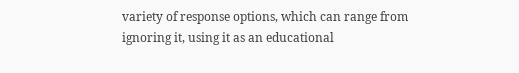variety of response options, which can range from ignoring it, using it as an educational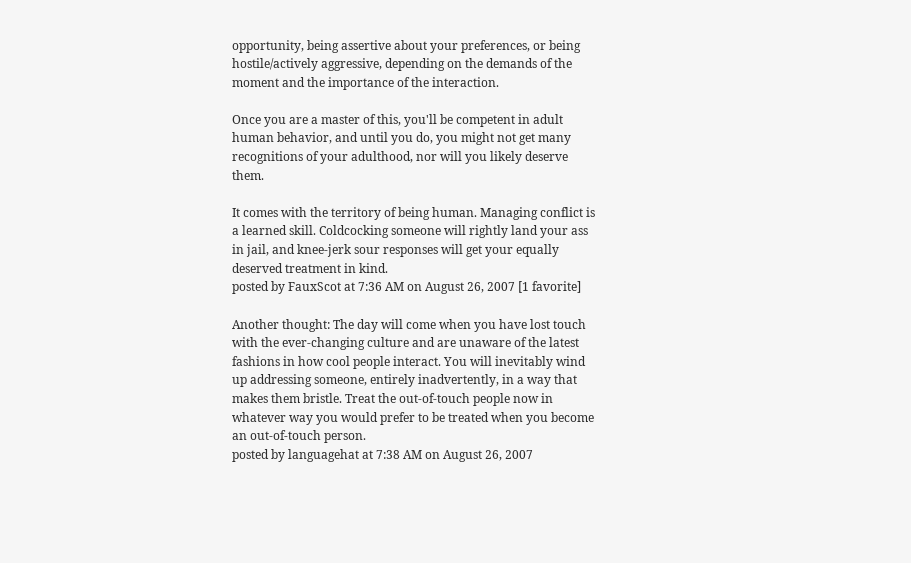opportunity, being assertive about your preferences, or being hostile/actively aggressive, depending on the demands of the moment and the importance of the interaction.

Once you are a master of this, you'll be competent in adult human behavior, and until you do, you might not get many recognitions of your adulthood, nor will you likely deserve them.

It comes with the territory of being human. Managing conflict is a learned skill. Coldcocking someone will rightly land your ass in jail, and knee-jerk sour responses will get your equally deserved treatment in kind.
posted by FauxScot at 7:36 AM on August 26, 2007 [1 favorite]

Another thought: The day will come when you have lost touch with the ever-changing culture and are unaware of the latest fashions in how cool people interact. You will inevitably wind up addressing someone, entirely inadvertently, in a way that makes them bristle. Treat the out-of-touch people now in whatever way you would prefer to be treated when you become an out-of-touch person.
posted by languagehat at 7:38 AM on August 26, 2007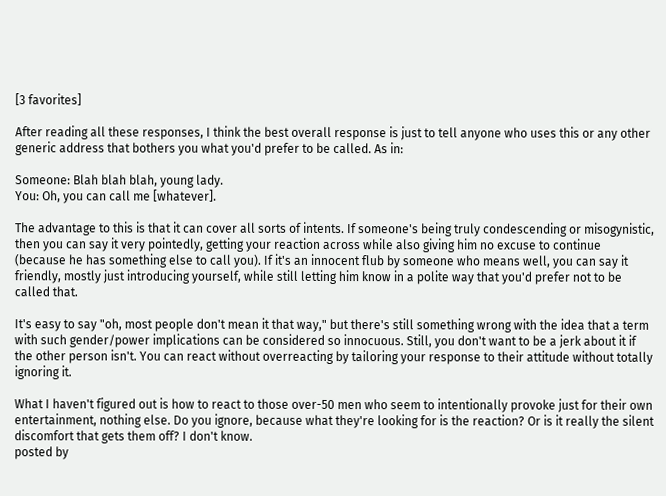[3 favorites]

After reading all these responses, I think the best overall response is just to tell anyone who uses this or any other generic address that bothers you what you'd prefer to be called. As in:

Someone: Blah blah blah, young lady.
You: Oh, you can call me [whatever].

The advantage to this is that it can cover all sorts of intents. If someone's being truly condescending or misogynistic, then you can say it very pointedly, getting your reaction across while also giving him no excuse to continue (because he has something else to call you). If it's an innocent flub by someone who means well, you can say it friendly, mostly just introducing yourself, while still letting him know in a polite way that you'd prefer not to be called that.

It's easy to say "oh, most people don't mean it that way," but there's still something wrong with the idea that a term with such gender/power implications can be considered so innocuous. Still, you don't want to be a jerk about it if the other person isn't. You can react without overreacting by tailoring your response to their attitude without totally ignoring it.

What I haven't figured out is how to react to those over-50 men who seem to intentionally provoke just for their own entertainment, nothing else. Do you ignore, because what they're looking for is the reaction? Or is it really the silent discomfort that gets them off? I don't know.
posted by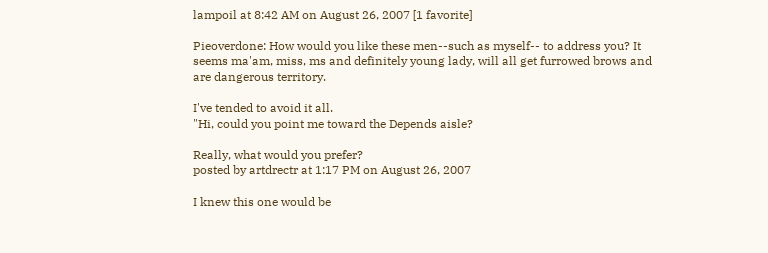lampoil at 8:42 AM on August 26, 2007 [1 favorite]

Pieoverdone: How would you like these men--such as myself-- to address you? It seems ma'am, miss, ms and definitely young lady, will all get furrowed brows and are dangerous territory.

I've tended to avoid it all.
"Hi, could you point me toward the Depends aisle?

Really, what would you prefer?
posted by artdrectr at 1:17 PM on August 26, 2007

I knew this one would be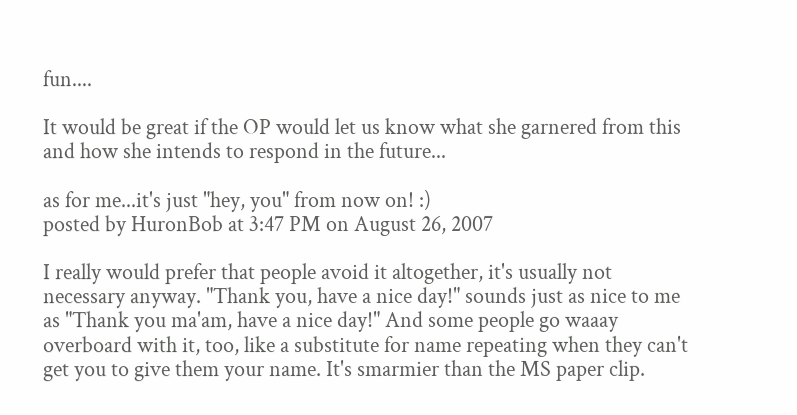fun....

It would be great if the OP would let us know what she garnered from this and how she intends to respond in the future...

as for me...it's just "hey, you" from now on! :)
posted by HuronBob at 3:47 PM on August 26, 2007

I really would prefer that people avoid it altogether, it's usually not necessary anyway. "Thank you, have a nice day!" sounds just as nice to me as "Thank you ma'am, have a nice day!" And some people go waaay overboard with it, too, like a substitute for name repeating when they can't get you to give them your name. It's smarmier than the MS paper clip.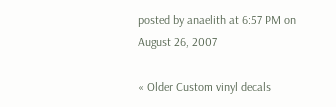posted by anaelith at 6:57 PM on August 26, 2007

« Older Custom vinyl decals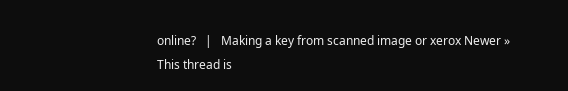online?   |   Making a key from scanned image or xerox Newer »
This thread is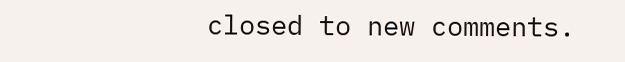closed to new comments.